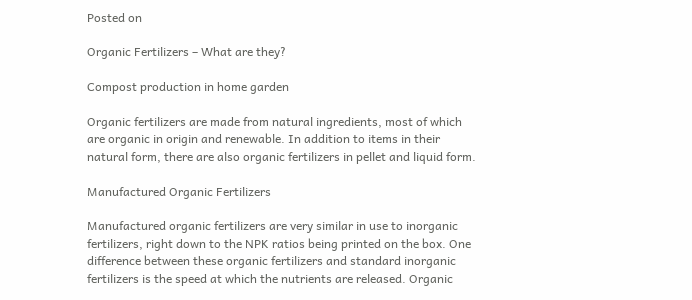Posted on

Organic Fertilizers – What are they?

Compost production in home garden

Organic fertilizers are made from natural ingredients, most of which are organic in origin and renewable. In addition to items in their natural form, there are also organic fertilizers in pellet and liquid form.

Manufactured Organic Fertilizers

Manufactured organic fertilizers are very similar in use to inorganic fertilizers, right down to the NPK ratios being printed on the box. One difference between these organic fertilizers and standard inorganic fertilizers is the speed at which the nutrients are released. Organic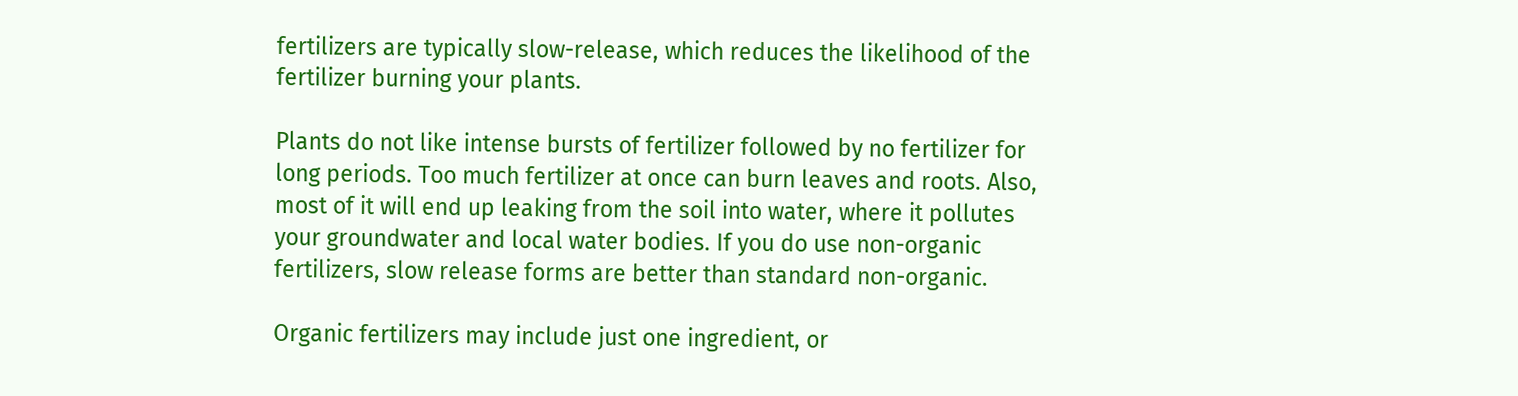fertilizers are typically slow-release, which reduces the likelihood of the fertilizer burning your plants.

Plants do not like intense bursts of fertilizer followed by no fertilizer for long periods. Too much fertilizer at once can burn leaves and roots. Also, most of it will end up leaking from the soil into water, where it pollutes your groundwater and local water bodies. If you do use non-organic fertilizers, slow release forms are better than standard non-organic.

Organic fertilizers may include just one ingredient, or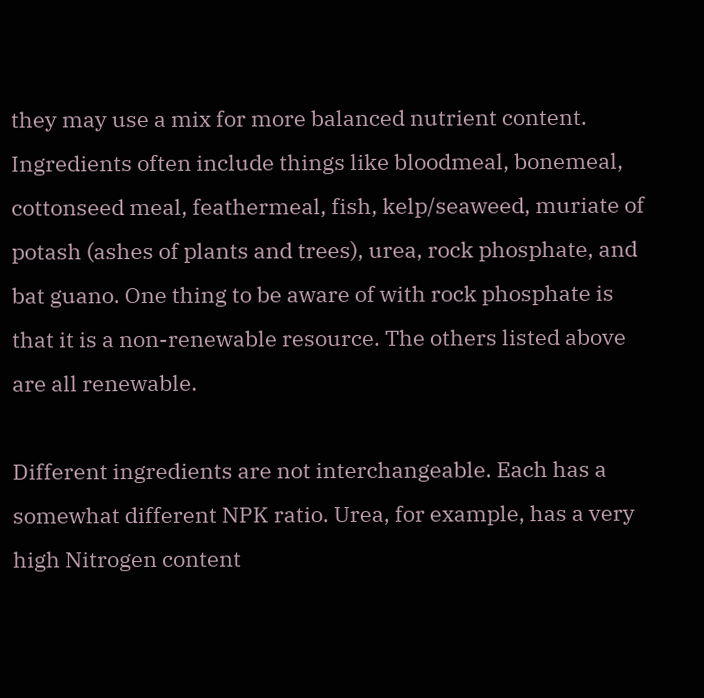they may use a mix for more balanced nutrient content. Ingredients often include things like bloodmeal, bonemeal, cottonseed meal, feathermeal, fish, kelp/seaweed, muriate of potash (ashes of plants and trees), urea, rock phosphate, and bat guano. One thing to be aware of with rock phosphate is that it is a non-renewable resource. The others listed above are all renewable.

Different ingredients are not interchangeable. Each has a somewhat different NPK ratio. Urea, for example, has a very high Nitrogen content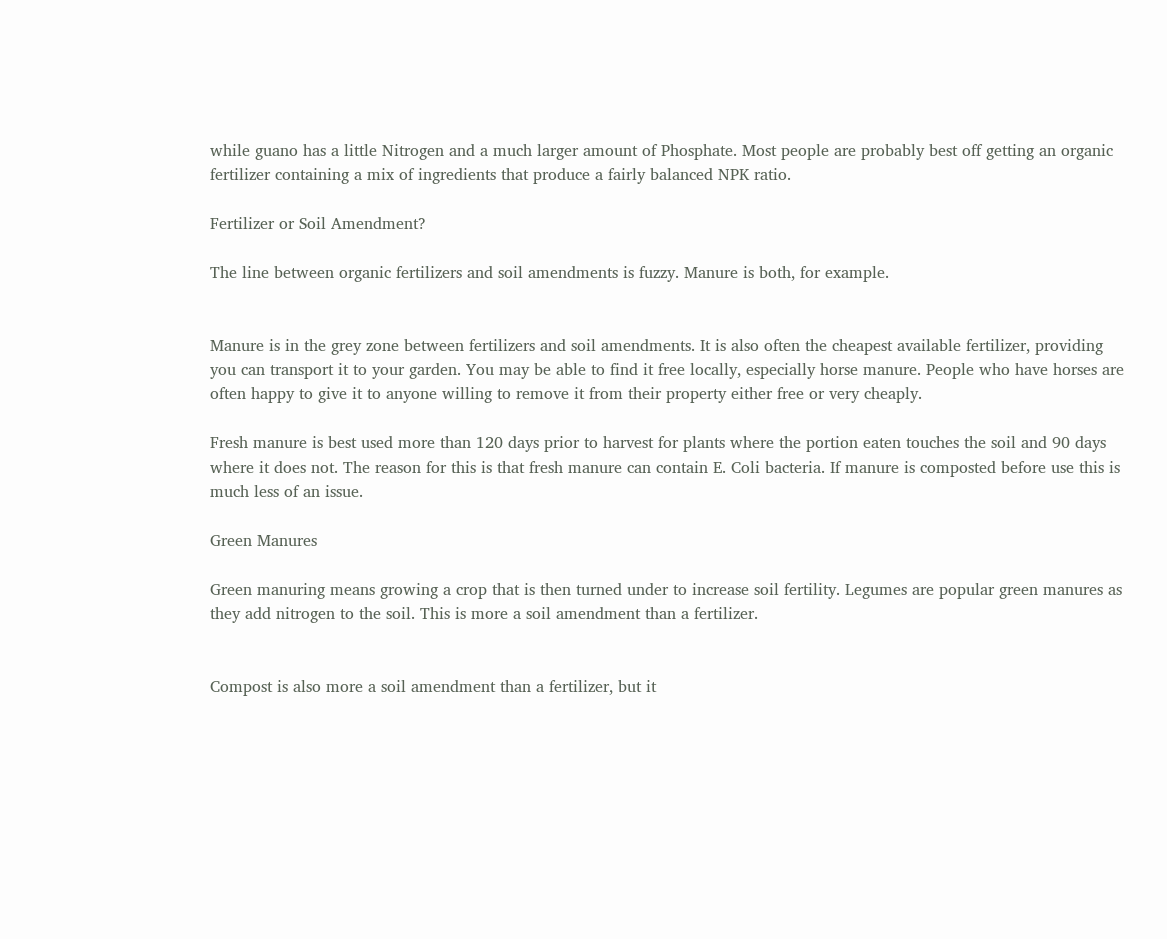while guano has a little Nitrogen and a much larger amount of Phosphate. Most people are probably best off getting an organic fertilizer containing a mix of ingredients that produce a fairly balanced NPK ratio.

Fertilizer or Soil Amendment?

The line between organic fertilizers and soil amendments is fuzzy. Manure is both, for example.


Manure is in the grey zone between fertilizers and soil amendments. It is also often the cheapest available fertilizer, providing you can transport it to your garden. You may be able to find it free locally, especially horse manure. People who have horses are often happy to give it to anyone willing to remove it from their property either free or very cheaply.

Fresh manure is best used more than 120 days prior to harvest for plants where the portion eaten touches the soil and 90 days where it does not. The reason for this is that fresh manure can contain E. Coli bacteria. If manure is composted before use this is much less of an issue.

Green Manures

Green manuring means growing a crop that is then turned under to increase soil fertility. Legumes are popular green manures as they add nitrogen to the soil. This is more a soil amendment than a fertilizer.


Compost is also more a soil amendment than a fertilizer, but it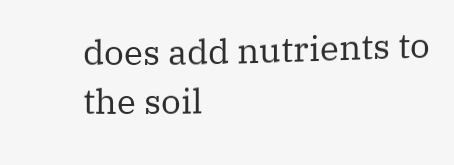does add nutrients to the soil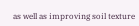as well as improving soil texture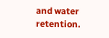and water retention.